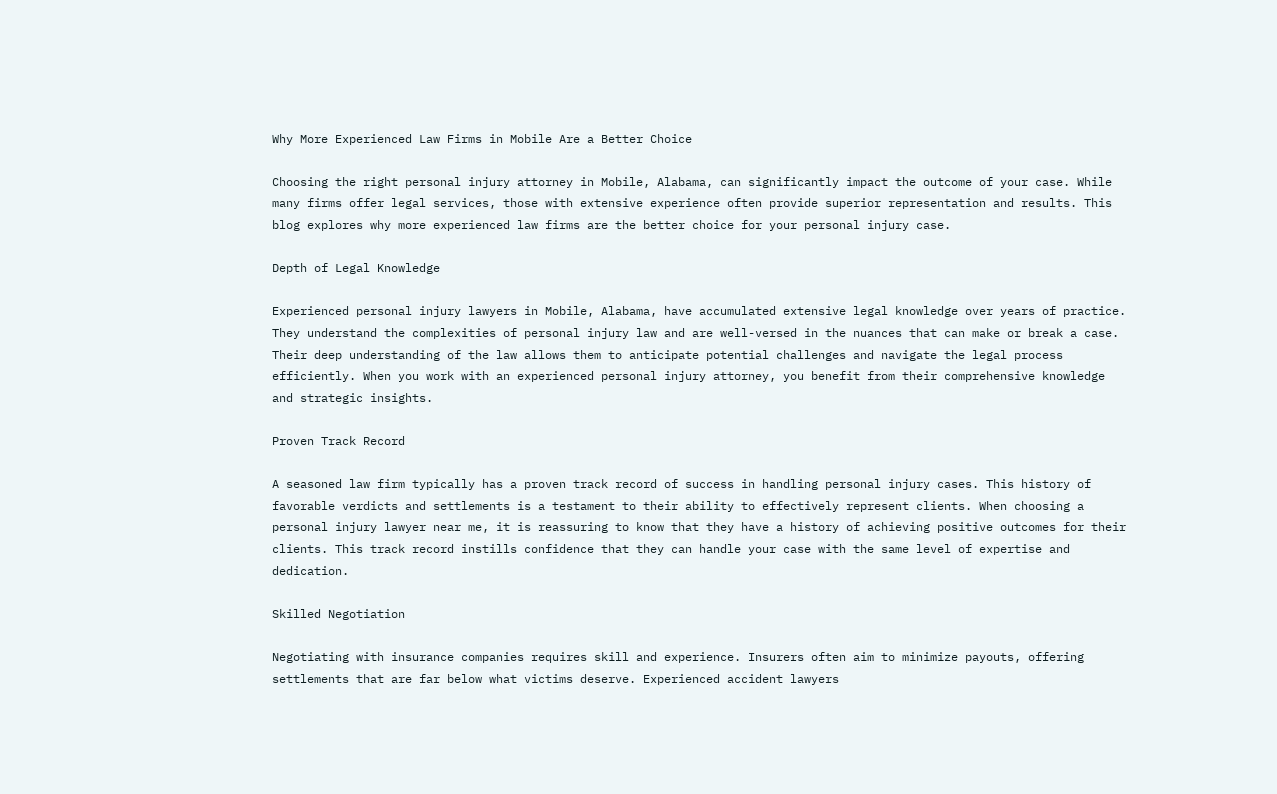Why More Experienced Law Firms in Mobile Are a Better Choice

Choosing the right personal injury attorney in Mobile, Alabama, can significantly impact the outcome of your case. While many firms offer legal services, those with extensive experience often provide superior representation and results. This blog explores why more experienced law firms are the better choice for your personal injury case.

Depth of Legal Knowledge

Experienced personal injury lawyers in Mobile, Alabama, have accumulated extensive legal knowledge over years of practice. They understand the complexities of personal injury law and are well-versed in the nuances that can make or break a case. Their deep understanding of the law allows them to anticipate potential challenges and navigate the legal process efficiently. When you work with an experienced personal injury attorney, you benefit from their comprehensive knowledge and strategic insights.

Proven Track Record

A seasoned law firm typically has a proven track record of success in handling personal injury cases. This history of favorable verdicts and settlements is a testament to their ability to effectively represent clients. When choosing a personal injury lawyer near me, it is reassuring to know that they have a history of achieving positive outcomes for their clients. This track record instills confidence that they can handle your case with the same level of expertise and dedication.

Skilled Negotiation

Negotiating with insurance companies requires skill and experience. Insurers often aim to minimize payouts, offering settlements that are far below what victims deserve. Experienced accident lawyers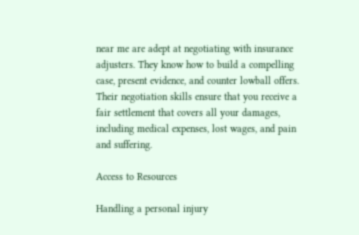near me are adept at negotiating with insurance adjusters. They know how to build a compelling case, present evidence, and counter lowball offers. Their negotiation skills ensure that you receive a fair settlement that covers all your damages, including medical expenses, lost wages, and pain and suffering.

Access to Resources

Handling a personal injury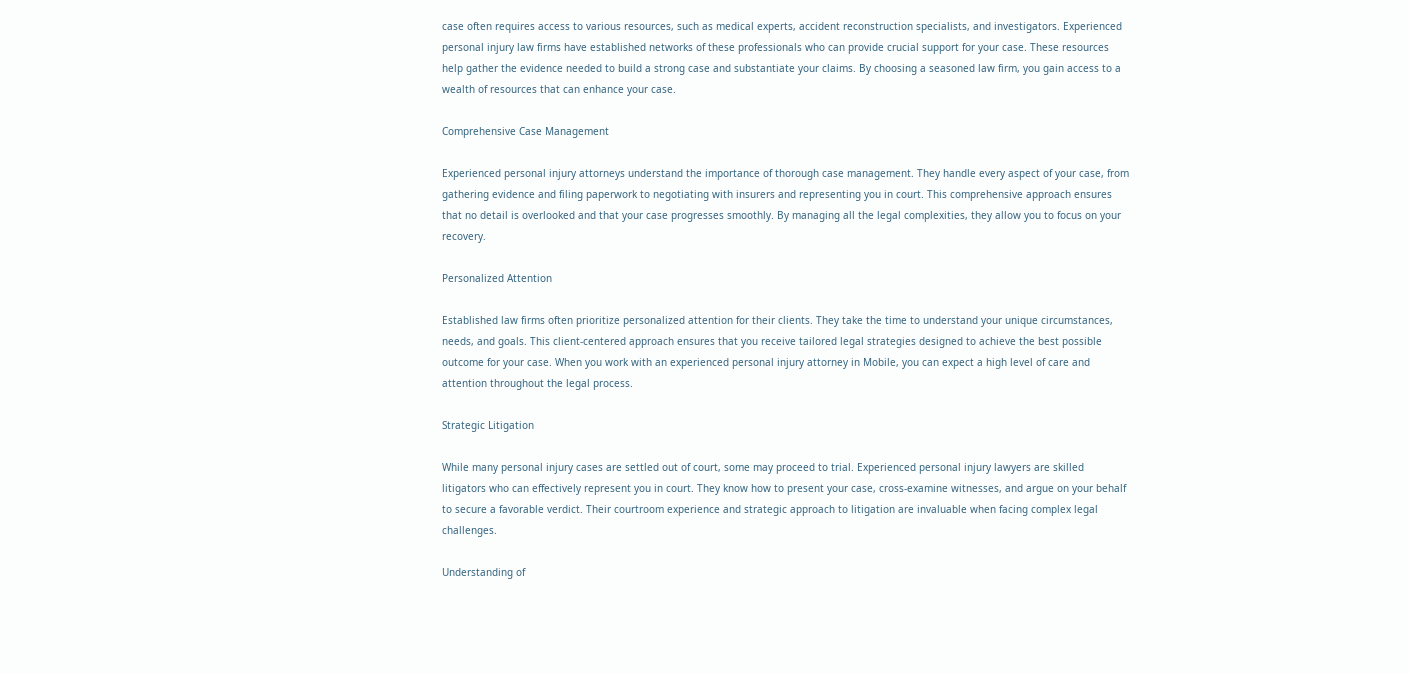case often requires access to various resources, such as medical experts, accident reconstruction specialists, and investigators. Experienced personal injury law firms have established networks of these professionals who can provide crucial support for your case. These resources help gather the evidence needed to build a strong case and substantiate your claims. By choosing a seasoned law firm, you gain access to a wealth of resources that can enhance your case.

Comprehensive Case Management

Experienced personal injury attorneys understand the importance of thorough case management. They handle every aspect of your case, from gathering evidence and filing paperwork to negotiating with insurers and representing you in court. This comprehensive approach ensures that no detail is overlooked and that your case progresses smoothly. By managing all the legal complexities, they allow you to focus on your recovery.

Personalized Attention

Established law firms often prioritize personalized attention for their clients. They take the time to understand your unique circumstances, needs, and goals. This client-centered approach ensures that you receive tailored legal strategies designed to achieve the best possible outcome for your case. When you work with an experienced personal injury attorney in Mobile, you can expect a high level of care and attention throughout the legal process.

Strategic Litigation

While many personal injury cases are settled out of court, some may proceed to trial. Experienced personal injury lawyers are skilled litigators who can effectively represent you in court. They know how to present your case, cross-examine witnesses, and argue on your behalf to secure a favorable verdict. Their courtroom experience and strategic approach to litigation are invaluable when facing complex legal challenges.

Understanding of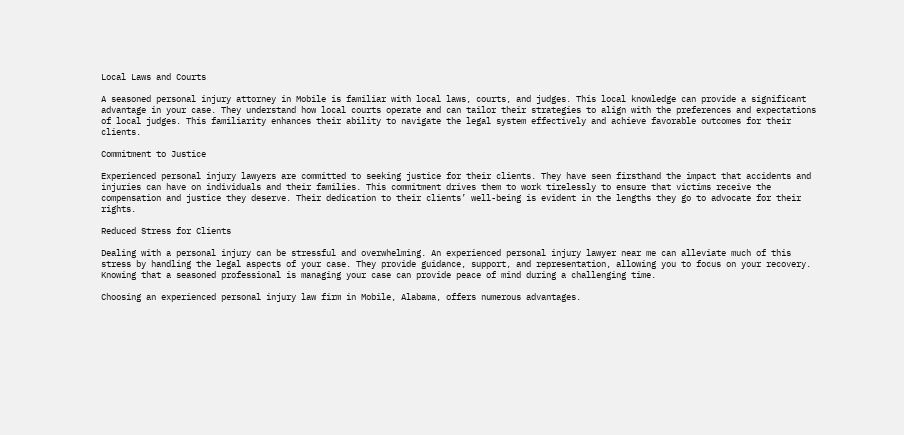Local Laws and Courts

A seasoned personal injury attorney in Mobile is familiar with local laws, courts, and judges. This local knowledge can provide a significant advantage in your case. They understand how local courts operate and can tailor their strategies to align with the preferences and expectations of local judges. This familiarity enhances their ability to navigate the legal system effectively and achieve favorable outcomes for their clients.

Commitment to Justice

Experienced personal injury lawyers are committed to seeking justice for their clients. They have seen firsthand the impact that accidents and injuries can have on individuals and their families. This commitment drives them to work tirelessly to ensure that victims receive the compensation and justice they deserve. Their dedication to their clients’ well-being is evident in the lengths they go to advocate for their rights.

Reduced Stress for Clients

Dealing with a personal injury can be stressful and overwhelming. An experienced personal injury lawyer near me can alleviate much of this stress by handling the legal aspects of your case. They provide guidance, support, and representation, allowing you to focus on your recovery. Knowing that a seasoned professional is managing your case can provide peace of mind during a challenging time.

Choosing an experienced personal injury law firm in Mobile, Alabama, offers numerous advantages.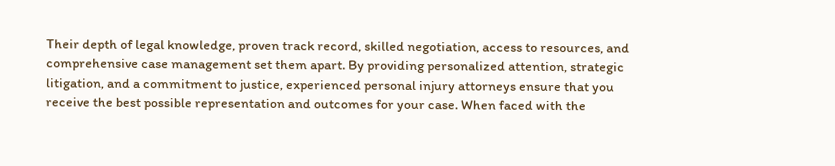Their depth of legal knowledge, proven track record, skilled negotiation, access to resources, and comprehensive case management set them apart. By providing personalized attention, strategic litigation, and a commitment to justice, experienced personal injury attorneys ensure that you receive the best possible representation and outcomes for your case. When faced with the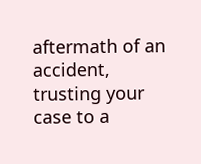aftermath of an accident, trusting your case to a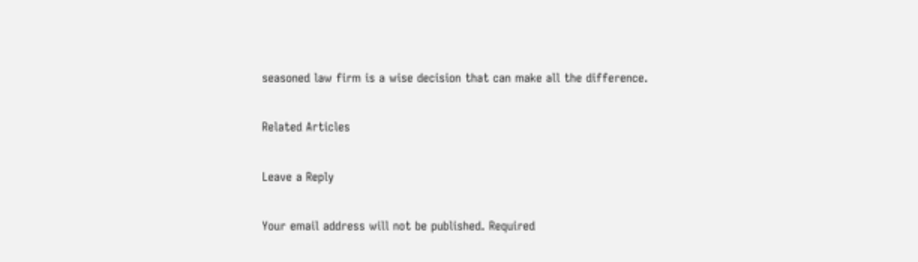seasoned law firm is a wise decision that can make all the difference.

Related Articles

Leave a Reply

Your email address will not be published. Required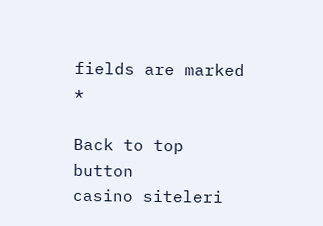fields are marked *

Back to top button
casino siteleri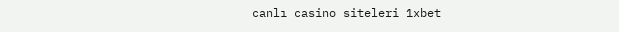canlı casino siteleri 1xbet